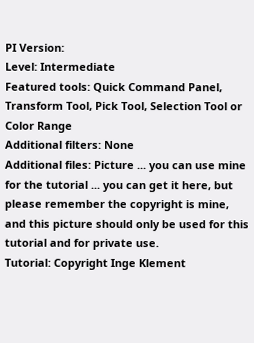PI Version:
Level: Intermediate
Featured tools: Quick Command Panel, Transform Tool, Pick Tool, Selection Tool or Color Range
Additional filters: None
Additional files: Picture ... you can use mine for the tutorial ... you can get it here, but please remember the copyright is mine, and this picture should only be used for this tutorial and for private use.
Tutorial: Copyright Inge Klement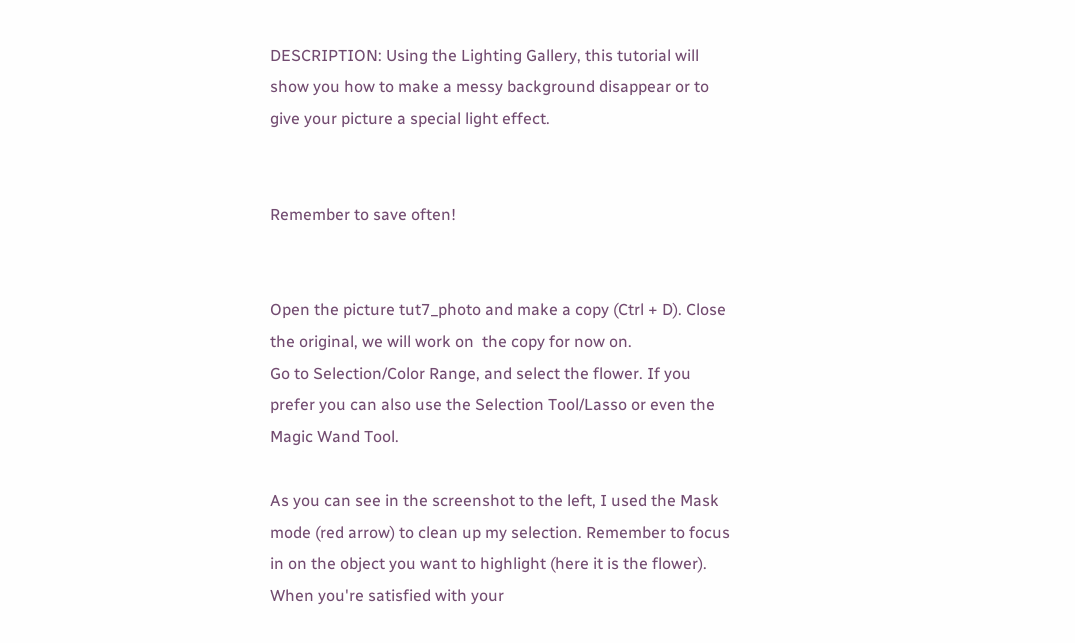DESCRIPTION: Using the Lighting Gallery, this tutorial will show you how to make a messy background disappear or to give your picture a special light effect.


Remember to save often!


Open the picture tut7_photo and make a copy (Ctrl + D). Close the original, we will work on  the copy for now on.
Go to Selection/Color Range, and select the flower. If you prefer you can also use the Selection Tool/Lasso or even the Magic Wand Tool.

As you can see in the screenshot to the left, I used the Mask mode (red arrow) to clean up my selection. Remember to focus in on the object you want to highlight (here it is the flower).
When you're satisfied with your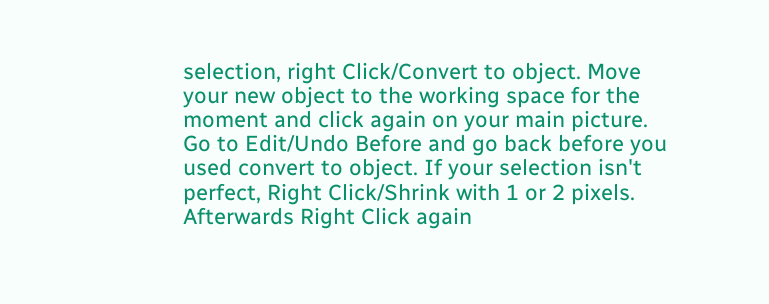selection, right Click/Convert to object. Move your new object to the working space for the moment and click again on your main picture. Go to Edit/Undo Before and go back before you used convert to object. If your selection isn't perfect, Right Click/Shrink with 1 or 2 pixels. Afterwards Right Click again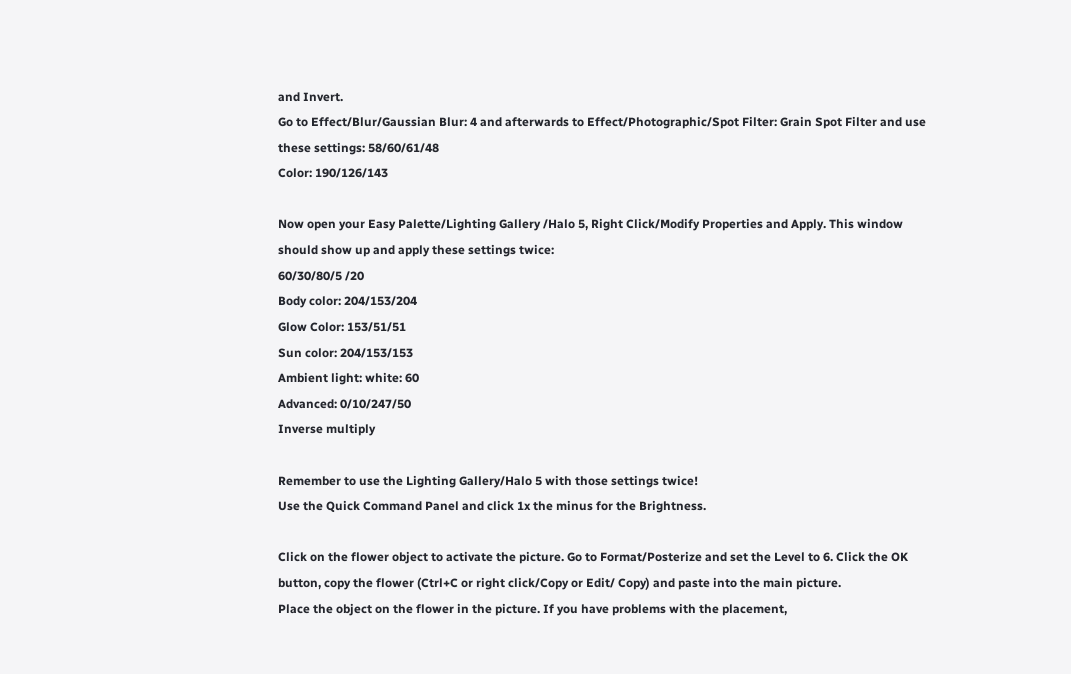and Invert.
Go to Effect/Blur/Gaussian Blur: 4 and afterwards to Effect/Photographic/Spot Filter: Grain Spot Filter and use these settings: 58/60/61/48
Color: 190/126/143

Now open your Easy Palette/Lighting Gallery /Halo 5, Right Click/Modify Properties and Apply. This window should show up and apply these settings twice:
60/30/80/5 /20
Body color: 204/153/204
Glow Color: 153/51/51
Sun color: 204/153/153
Ambient light: white: 60
Advanced: 0/10/247/50
Inverse multiply

Remember to use the Lighting Gallery/Halo 5 with those settings twice!
Use the Quick Command Panel and click 1x the minus for the Brightness.

Click on the flower object to activate the picture. Go to Format/Posterize and set the Level to 6. Click the OK button, copy the flower (Ctrl+C or right click/Copy or Edit/ Copy) and paste into the main picture.
Place the object on the flower in the picture. If you have problems with the placement,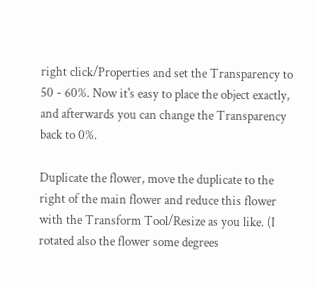right click/Properties and set the Transparency to 50 - 60%. Now it's easy to place the object exactly, and afterwards you can change the Transparency back to 0%.

Duplicate the flower, move the duplicate to the right of the main flower and reduce this flower with the Transform Tool/Resize as you like. (I rotated also the flower some degrees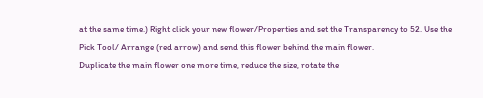at the same time.) Right click your new flower/Properties and set the Transparency to 52. Use the Pick Tool/ Arrange (red arrow) and send this flower behind the main flower.
Duplicate the main flower one more time, reduce the size, rotate the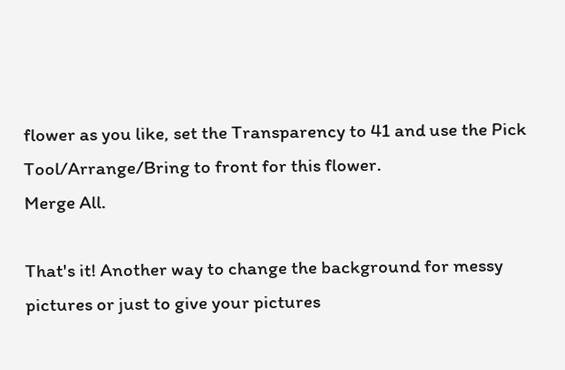flower as you like, set the Transparency to 41 and use the Pick Tool/Arrange/Bring to front for this flower.
Merge All.

That's it! Another way to change the background for messy pictures or just to give your pictures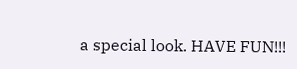a special look. HAVE FUN!!!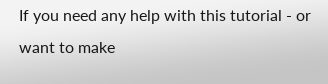If you need any help with this tutorial - or want to make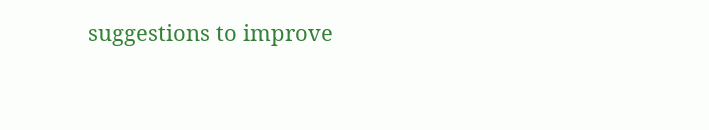suggestions to improve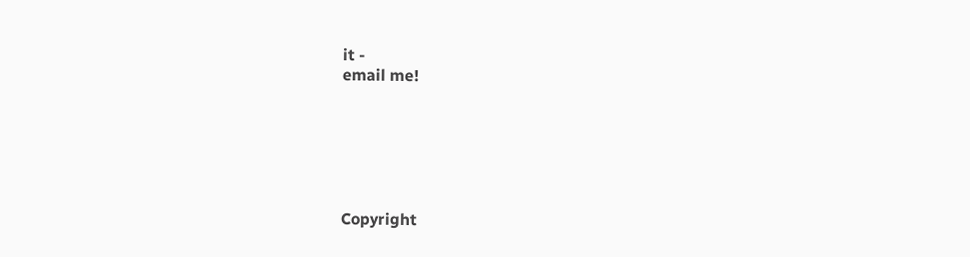it -
email me!






Copyright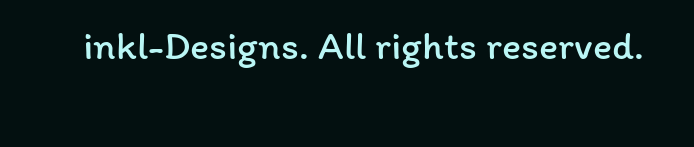inkl-Designs. All rights reserved.